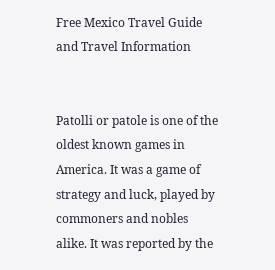Free Mexico Travel Guide and Travel Information


Patolli or patole is one of the oldest known games in America. It was a game of strategy and luck, played by commoners and nobles alike. It was reported by the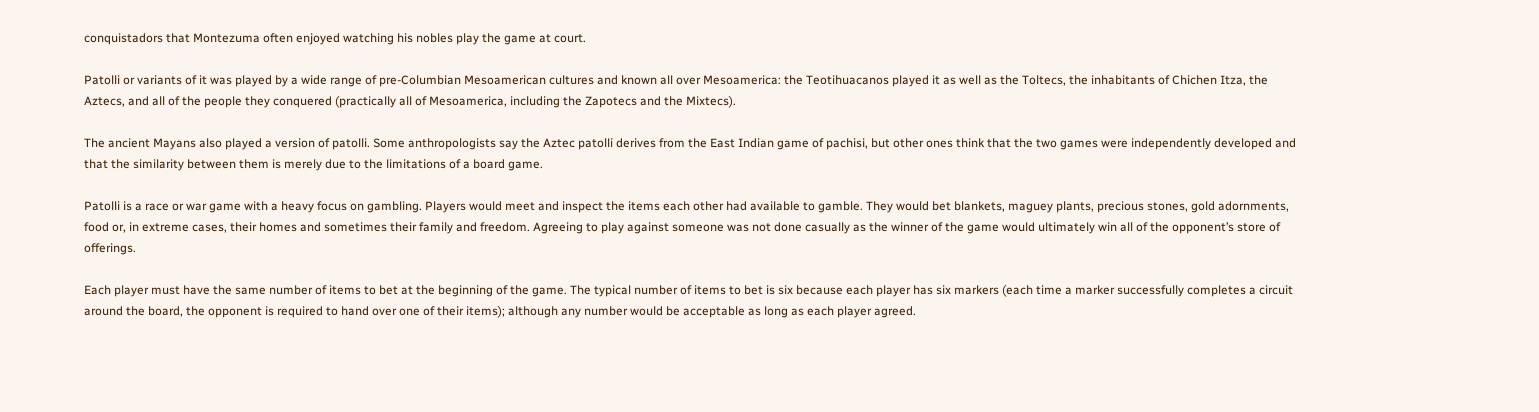conquistadors that Montezuma often enjoyed watching his nobles play the game at court.

Patolli or variants of it was played by a wide range of pre-Columbian Mesoamerican cultures and known all over Mesoamerica: the Teotihuacanos played it as well as the Toltecs, the inhabitants of Chichen Itza, the Aztecs, and all of the people they conquered (practically all of Mesoamerica, including the Zapotecs and the Mixtecs).

The ancient Mayans also played a version of patolli. Some anthropologists say the Aztec patolli derives from the East Indian game of pachisi, but other ones think that the two games were independently developed and that the similarity between them is merely due to the limitations of a board game.

Patolli is a race or war game with a heavy focus on gambling. Players would meet and inspect the items each other had available to gamble. They would bet blankets, maguey plants, precious stones, gold adornments, food or, in extreme cases, their homes and sometimes their family and freedom. Agreeing to play against someone was not done casually as the winner of the game would ultimately win all of the opponent’s store of offerings.

Each player must have the same number of items to bet at the beginning of the game. The typical number of items to bet is six because each player has six markers (each time a marker successfully completes a circuit around the board, the opponent is required to hand over one of their items); although any number would be acceptable as long as each player agreed.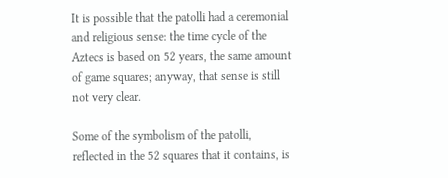It is possible that the patolli had a ceremonial and religious sense: the time cycle of the Aztecs is based on 52 years, the same amount of game squares; anyway, that sense is still not very clear.

Some of the symbolism of the patolli, reflected in the 52 squares that it contains, is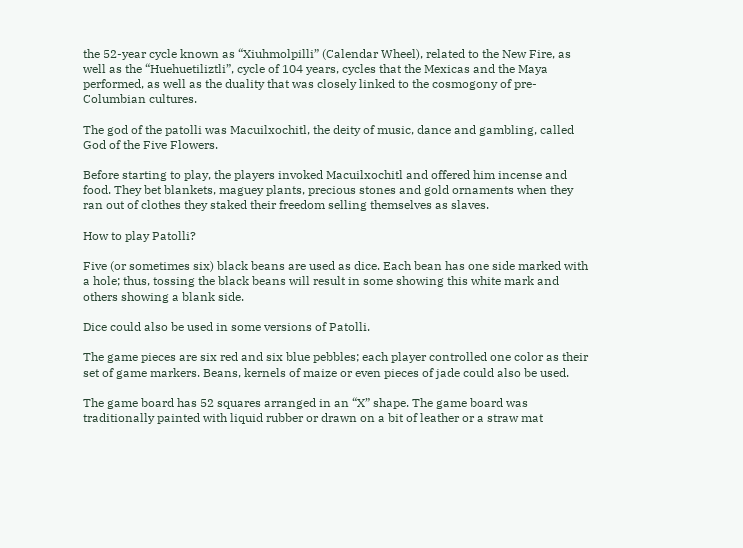the 52-year cycle known as “Xiuhmolpilli” (Calendar Wheel), related to the New Fire, as well as the “Huehuetiliztli”, cycle of 104 years, cycles that the Mexicas and the Maya performed, as well as the duality that was closely linked to the cosmogony of pre-Columbian cultures.

The god of the patolli was Macuilxochitl, the deity of music, dance and gambling, called God of the Five Flowers.

Before starting to play, the players invoked Macuilxochitl and offered him incense and food. They bet blankets, maguey plants, precious stones and gold ornaments when they ran out of clothes they staked their freedom selling themselves as slaves.

How to play Patolli?

Five (or sometimes six) black beans are used as dice. Each bean has one side marked with a hole; thus, tossing the black beans will result in some showing this white mark and others showing a blank side.

Dice could also be used in some versions of Patolli.

The game pieces are six red and six blue pebbles; each player controlled one color as their set of game markers. Beans, kernels of maize or even pieces of jade could also be used.

The game board has 52 squares arranged in an “X” shape. The game board was traditionally painted with liquid rubber or drawn on a bit of leather or a straw mat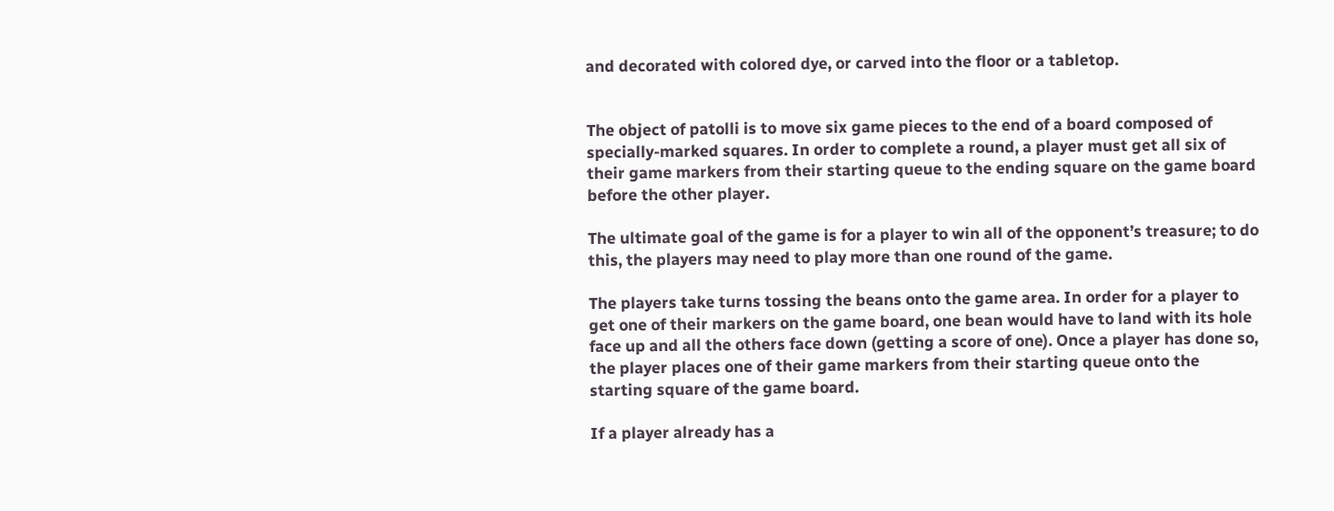and decorated with colored dye, or carved into the floor or a tabletop.


The object of patolli is to move six game pieces to the end of a board composed of specially-marked squares. In order to complete a round, a player must get all six of their game markers from their starting queue to the ending square on the game board before the other player.

The ultimate goal of the game is for a player to win all of the opponent’s treasure; to do this, the players may need to play more than one round of the game.

The players take turns tossing the beans onto the game area. In order for a player to get one of their markers on the game board, one bean would have to land with its hole face up and all the others face down (getting a score of one). Once a player has done so, the player places one of their game markers from their starting queue onto the starting square of the game board.

If a player already has a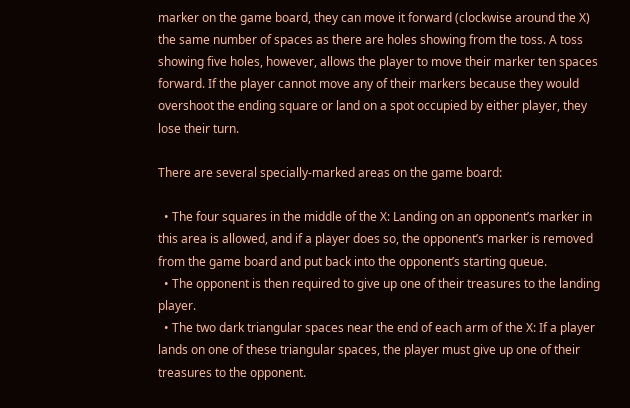marker on the game board, they can move it forward (clockwise around the X) the same number of spaces as there are holes showing from the toss. A toss showing five holes, however, allows the player to move their marker ten spaces forward. If the player cannot move any of their markers because they would overshoot the ending square or land on a spot occupied by either player, they lose their turn.

There are several specially-marked areas on the game board:

  • The four squares in the middle of the X: Landing on an opponent’s marker in this area is allowed, and if a player does so, the opponent’s marker is removed from the game board and put back into the opponent’s starting queue.
  • The opponent is then required to give up one of their treasures to the landing player.
  • The two dark triangular spaces near the end of each arm of the X: If a player lands on one of these triangular spaces, the player must give up one of their treasures to the opponent.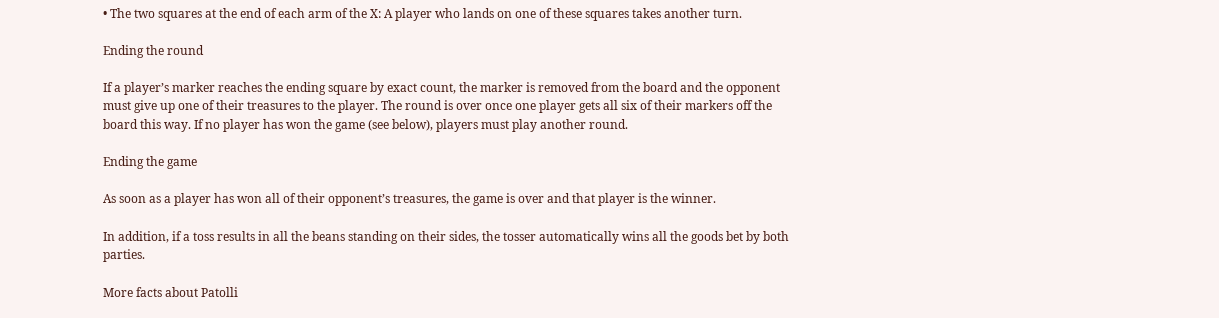• The two squares at the end of each arm of the X: A player who lands on one of these squares takes another turn.

Ending the round

If a player’s marker reaches the ending square by exact count, the marker is removed from the board and the opponent must give up one of their treasures to the player. The round is over once one player gets all six of their markers off the board this way. If no player has won the game (see below), players must play another round.

Ending the game

As soon as a player has won all of their opponent’s treasures, the game is over and that player is the winner.

In addition, if a toss results in all the beans standing on their sides, the tosser automatically wins all the goods bet by both parties.

More facts about Patolli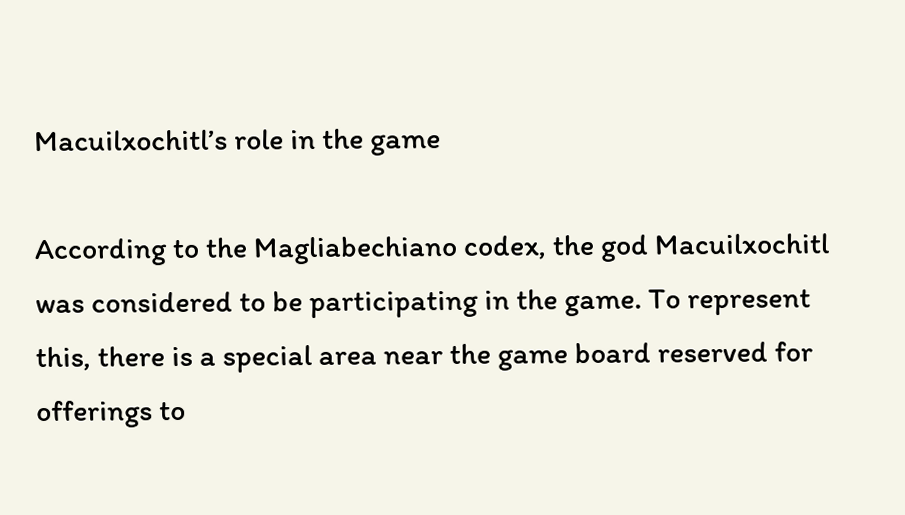Macuilxochitl’s role in the game

According to the Magliabechiano codex, the god Macuilxochitl was considered to be participating in the game. To represent this, there is a special area near the game board reserved for offerings to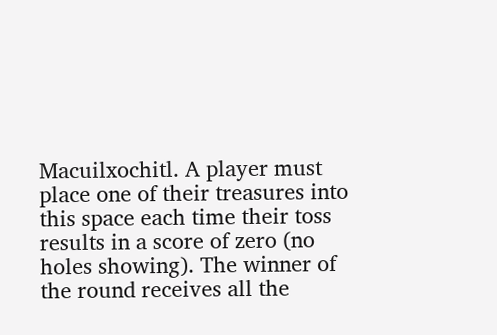Macuilxochitl. A player must place one of their treasures into this space each time their toss results in a score of zero (no holes showing). The winner of the round receives all the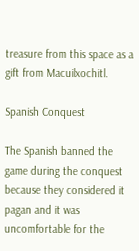treasure from this space as a gift from Macuilxochitl.

Spanish Conquest

The Spanish banned the game during the conquest because they considered it pagan and it was uncomfortable for the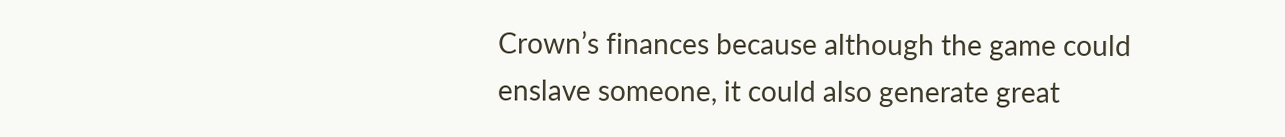Crown’s finances because although the game could enslave someone, it could also generate great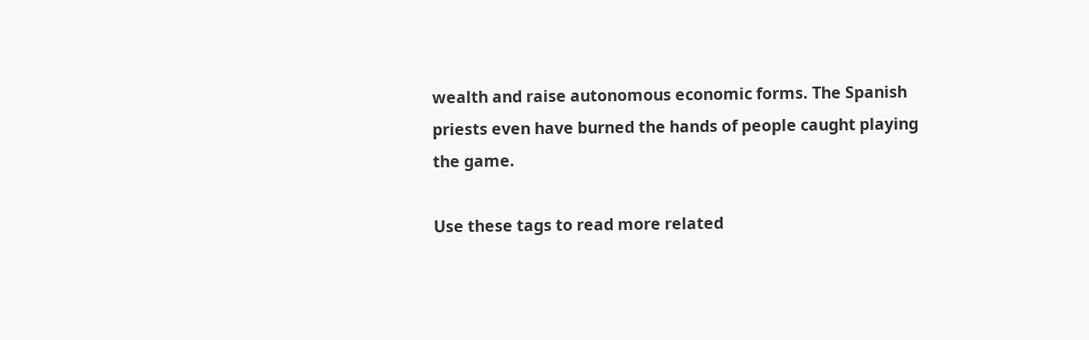wealth and raise autonomous economic forms. The Spanish priests even have burned the hands of people caught playing the game.

Use these tags to read more related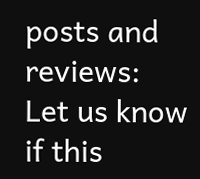posts and reviews:
Let us know if this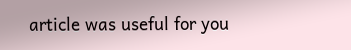article was useful for you